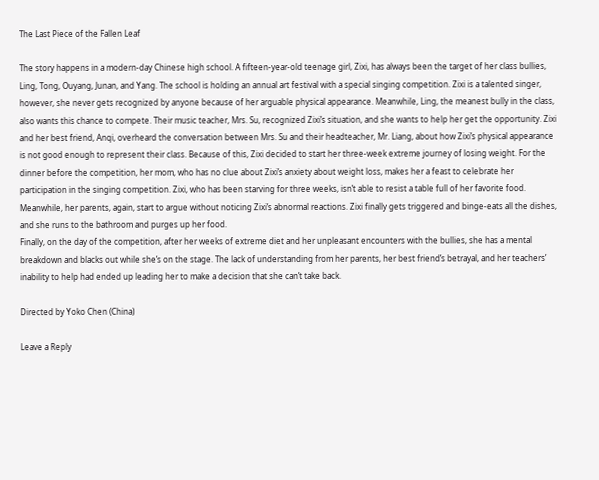The Last Piece of the Fallen Leaf

The story happens in a modern-day Chinese high school. A fifteen-year-old teenage girl, Zixi, has always been the target of her class bullies, Ling, Tong, Ouyang, Junan, and Yang. The school is holding an annual art festival with a special singing competition. Zixi is a talented singer, however, she never gets recognized by anyone because of her arguable physical appearance. Meanwhile, Ling, the meanest bully in the class, also wants this chance to compete. Their music teacher, Mrs. Su, recognized Zixi’s situation, and she wants to help her get the opportunity. Zixi and her best friend, Anqi, overheard the conversation between Mrs. Su and their headteacher, Mr. Liang, about how Zixi’s physical appearance is not good enough to represent their class. Because of this, Zixi decided to start her three-week extreme journey of losing weight. For the dinner before the competition, her mom, who has no clue about Zixi’s anxiety about weight loss, makes her a feast to celebrate her participation in the singing competition. Zixi, who has been starving for three weeks, isn’t able to resist a table full of her favorite food. Meanwhile, her parents, again, start to argue without noticing Zixi’s abnormal reactions. Zixi finally gets triggered and binge-eats all the dishes, and she runs to the bathroom and purges up her food.
Finally, on the day of the competition, after her weeks of extreme diet and her unpleasant encounters with the bullies, she has a mental breakdown and blacks out while she’s on the stage. The lack of understanding from her parents, her best friend’s betrayal, and her teachers’ inability to help had ended up leading her to make a decision that she can’t take back.

Directed by Yoko Chen (China)

Leave a Reply